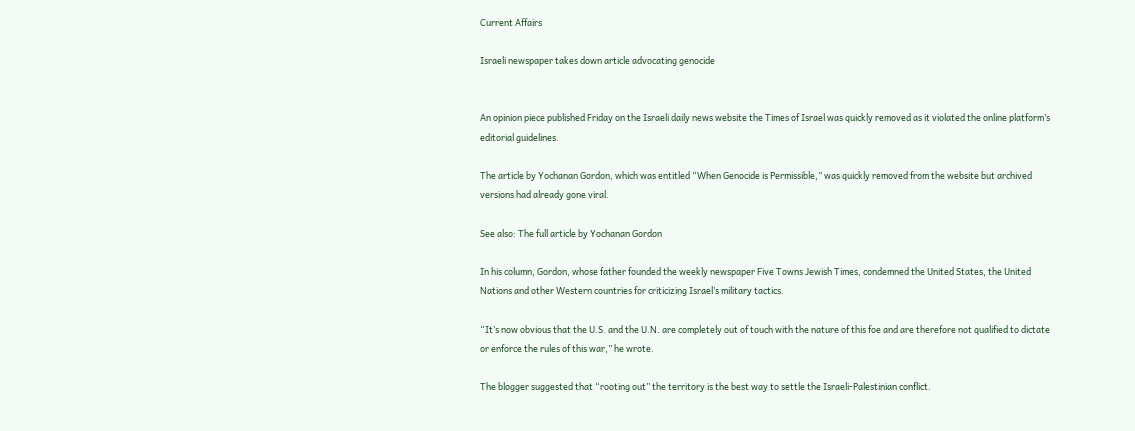Current Affairs

Israeli newspaper takes down article advocating genocide


An opinion piece published Friday on the Israeli daily news website the Times of Israel was quickly removed as it violated the online platform’s editorial guidelines.

The article by Yochanan Gordon, which was entitled “When Genocide is Permissible,” was quickly removed from the website but archived versions had already gone viral.

See also: The full article by Yochanan Gordon

In his column, Gordon, whose father founded the weekly newspaper Five Towns Jewish Times, condemned the United States, the United Nations and other Western countries for criticizing Israel’s military tactics.

“It’s now obvious that the U.S. and the U.N. are completely out of touch with the nature of this foe and are therefore not qualified to dictate or enforce the rules of this war,” he wrote.

The blogger suggested that “rooting out” the territory is the best way to settle the Israeli-Palestinian conflict.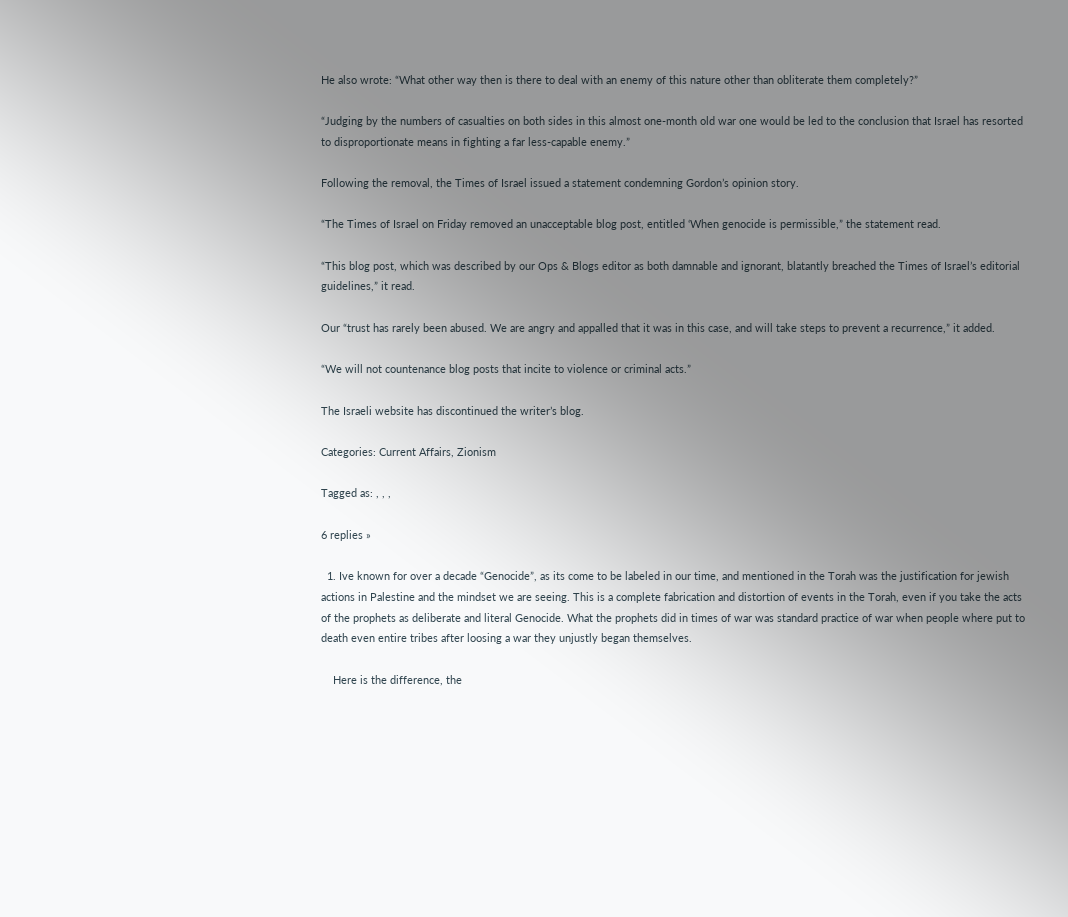He also wrote: “What other way then is there to deal with an enemy of this nature other than obliterate them completely?”

“Judging by the numbers of casualties on both sides in this almost one-month old war one would be led to the conclusion that Israel has resorted to disproportionate means in fighting a far less-capable enemy.”

Following the removal, the Times of Israel issued a statement condemning Gordon’s opinion story.

“The Times of Israel on Friday removed an unacceptable blog post, entitled ‘When genocide is permissible,” the statement read.

“This blog post, which was described by our Ops & Blogs editor as both damnable and ignorant, blatantly breached the Times of Israel’s editorial guidelines,” it read.

Our “trust has rarely been abused. We are angry and appalled that it was in this case, and will take steps to prevent a recurrence,” it added.

“We will not countenance blog posts that incite to violence or criminal acts.”

The Israeli website has discontinued the writer’s blog.

Categories: Current Affairs, Zionism

Tagged as: , , ,

6 replies »

  1. Ive known for over a decade “Genocide”, as its come to be labeled in our time, and mentioned in the Torah was the justification for jewish actions in Palestine and the mindset we are seeing. This is a complete fabrication and distortion of events in the Torah, even if you take the acts of the prophets as deliberate and literal Genocide. What the prophets did in times of war was standard practice of war when people where put to death even entire tribes after loosing a war they unjustly began themselves.

    Here is the difference, the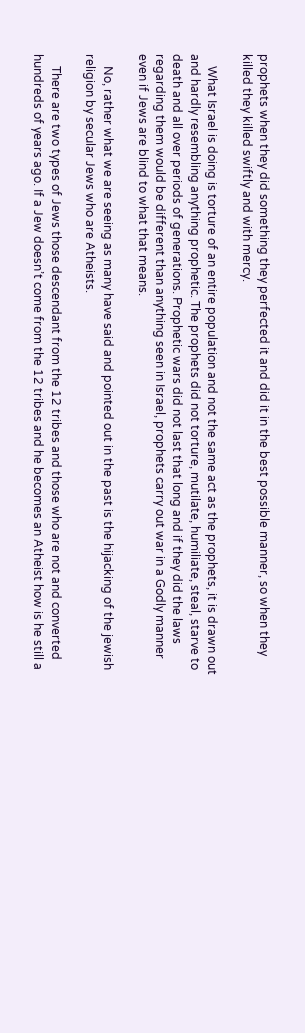prophets when they did something they perfected it and did it in the best possible manner, so when they killed they killed swiftly and with mercy.

    What Israel is doing is torture of an entire population and not the same act as the prophets, it is drawn out and hardly resembling anything prophetic. The prophets did not torture, mutilate, humiliate, steal, starve to death and all over periods of generations. Prophetic wars did not last that long and if they did the laws regarding them would be different than anything seen in Israel, prophets carry out war in a Godly manner even if Jews are blind to what that means.

    No, rather what we are seeing as many have said and pointed out in the past is the hijacking of the jewish religion by secular Jews who are Atheists.

    There are two types of Jews those descendant from the 12 tribes and those who are not and converted hundreds of years ago. If a Jew doesn’t come from the 12 tribes and he becomes an Atheist how is he still a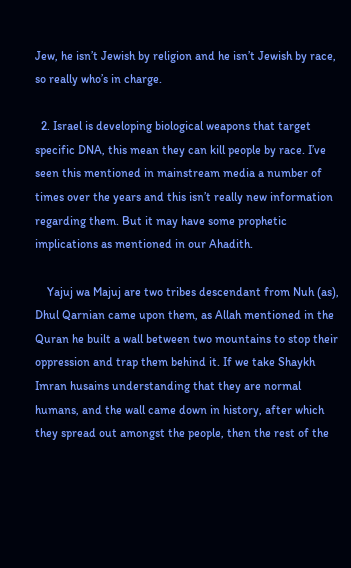Jew, he isn’t Jewish by religion and he isn’t Jewish by race, so really who’s in charge.

  2. Israel is developing biological weapons that target specific DNA, this mean they can kill people by race. I’ve seen this mentioned in mainstream media a number of times over the years and this isn’t really new information regarding them. But it may have some prophetic implications as mentioned in our Ahadith.

    Yajuj wa Majuj are two tribes descendant from Nuh (as), Dhul Qarnian came upon them, as Allah mentioned in the Quran he built a wall between two mountains to stop their oppression and trap them behind it. If we take Shaykh Imran husains understanding that they are normal humans, and the wall came down in history, after which they spread out amongst the people, then the rest of the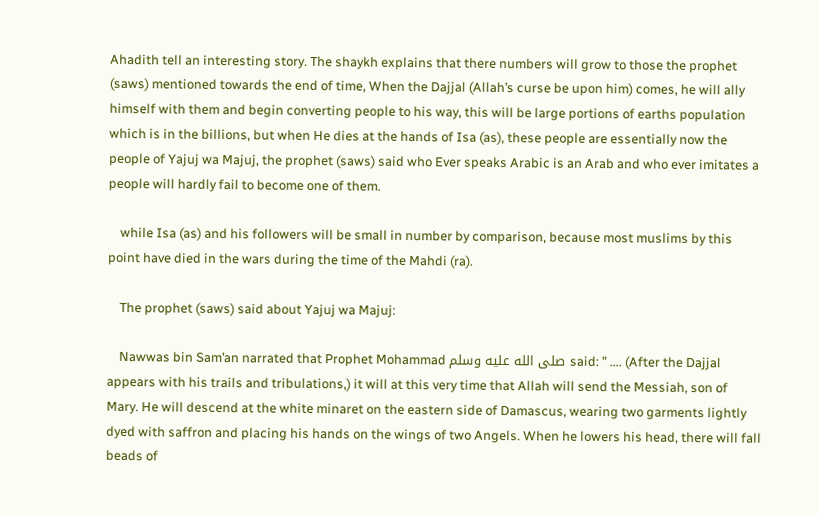Ahadith tell an interesting story. The shaykh explains that there numbers will grow to those the prophet (saws) mentioned towards the end of time, When the Dajjal (Allah’s curse be upon him) comes, he will ally himself with them and begin converting people to his way, this will be large portions of earths population which is in the billions, but when He dies at the hands of Isa (as), these people are essentially now the people of Yajuj wa Majuj, the prophet (saws) said who Ever speaks Arabic is an Arab and who ever imitates a people will hardly fail to become one of them.

    while Isa (as) and his followers will be small in number by comparison, because most muslims by this point have died in the wars during the time of the Mahdi (ra).

    The prophet (saws) said about Yajuj wa Majuj:

    Nawwas bin Sam’an narrated that Prophet Mohammad صلى الله عليه وسلم said: ” …. (After the Dajjal appears with his trails and tribulations,) it will at this very time that Allah will send the Messiah, son of Mary. He will descend at the white minaret on the eastern side of Damascus, wearing two garments lightly dyed with saffron and placing his hands on the wings of two Angels. When he lowers his head, there will fall beads of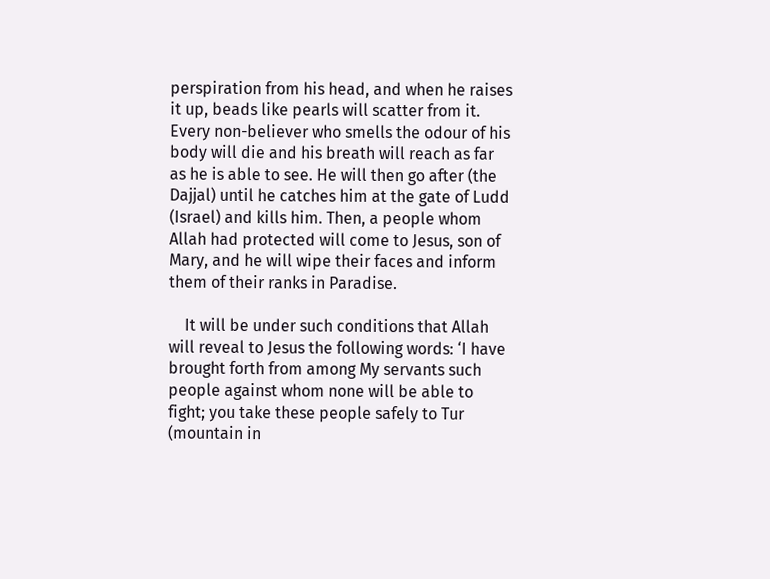perspiration from his head, and when he raises it up, beads like pearls will scatter from it. Every non-believer who smells the odour of his body will die and his breath will reach as far as he is able to see. He will then go after (the Dajjal) until he catches him at the gate of Ludd (Israel) and kills him. Then, a people whom Allah had protected will come to Jesus, son of Mary, and he will wipe their faces and inform them of their ranks in Paradise.

    It will be under such conditions that Allah will reveal to Jesus the following words: ‘I have brought forth from among My servants such people against whom none will be able to fight; you take these people safely to Tur (mountain in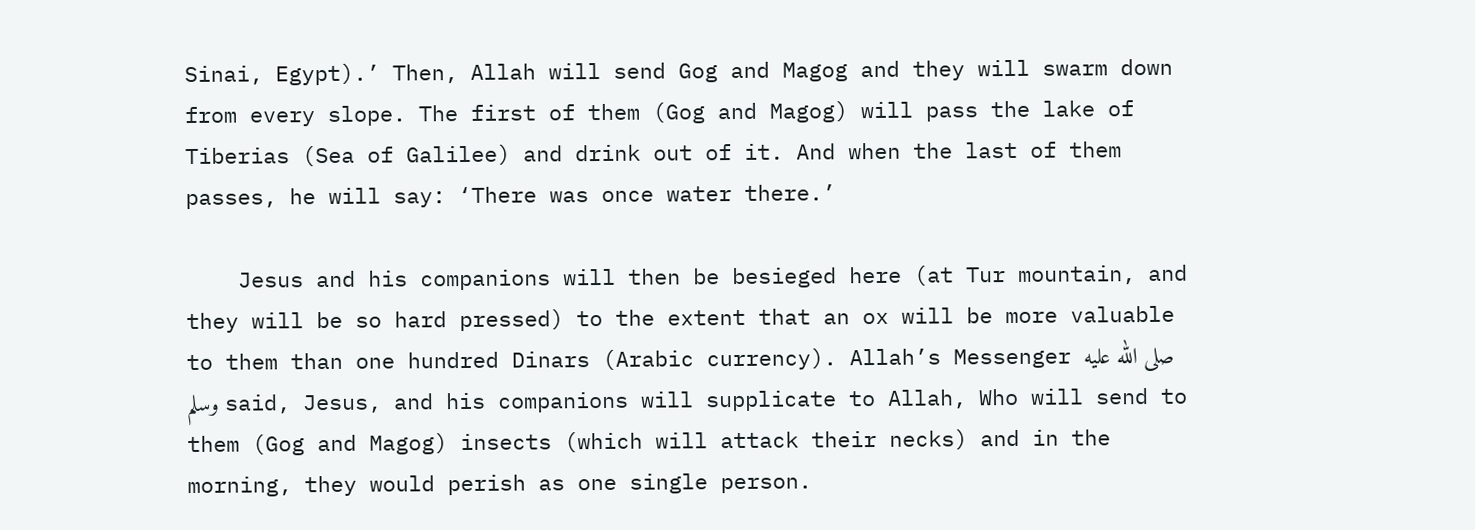Sinai, Egypt).’ Then, Allah will send Gog and Magog and they will swarm down from every slope. The first of them (Gog and Magog) will pass the lake of Tiberias (Sea of Galilee) and drink out of it. And when the last of them passes, he will say: ‘There was once water there.’

    Jesus and his companions will then be besieged here (at Tur mountain, and they will be so hard pressed) to the extent that an ox will be more valuable to them than one hundred Dinars (Arabic currency). Allah’s Messenger صلى الله عليه وسلم said, Jesus, and his companions will supplicate to Allah, Who will send to them (Gog and Magog) insects (which will attack their necks) and in the morning, they would perish as one single person.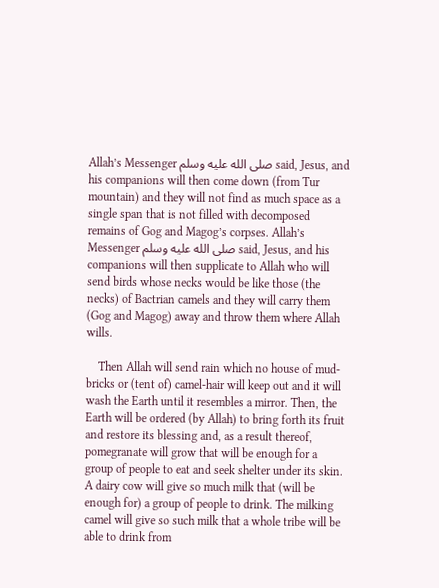Allah’s Messenger صلى الله عليه وسلم said, Jesus, and his companions will then come down (from Tur mountain) and they will not find as much space as a single span that is not filled with decomposed remains of Gog and Magog’s corpses. Allah’s Messenger صلى الله عليه وسلم said, Jesus, and his companions will then supplicate to Allah who will send birds whose necks would be like those (the necks) of Bactrian camels and they will carry them (Gog and Magog) away and throw them where Allah wills.

    Then Allah will send rain which no house of mud-bricks or (tent of) camel-hair will keep out and it will wash the Earth until it resembles a mirror. Then, the Earth will be ordered (by Allah) to bring forth its fruit and restore its blessing and, as a result thereof, pomegranate will grow that will be enough for a group of people to eat and seek shelter under its skin. A dairy cow will give so much milk that (will be enough for) a group of people to drink. The milking camel will give so such milk that a whole tribe will be able to drink from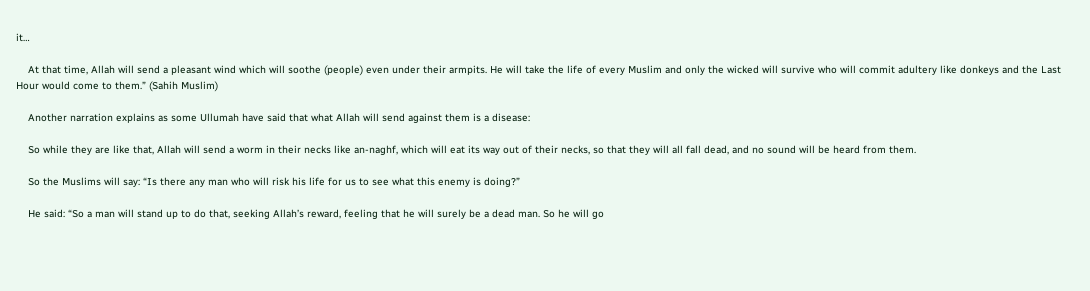it…

    At that time, Allah will send a pleasant wind which will soothe (people) even under their armpits. He will take the life of every Muslim and only the wicked will survive who will commit adultery like donkeys and the Last Hour would come to them.” (Sahih Muslim)

    Another narration explains as some Ullumah have said that what Allah will send against them is a disease:

    So while they are like that, Allah will send a worm in their necks like an-naghf, which will eat its way out of their necks, so that they will all fall dead, and no sound will be heard from them.

    So the Muslims will say: “Is there any man who will risk his life for us to see what this enemy is doing?”

    He said: “So a man will stand up to do that, seeking Allah’s reward, feeling that he will surely be a dead man. So he will go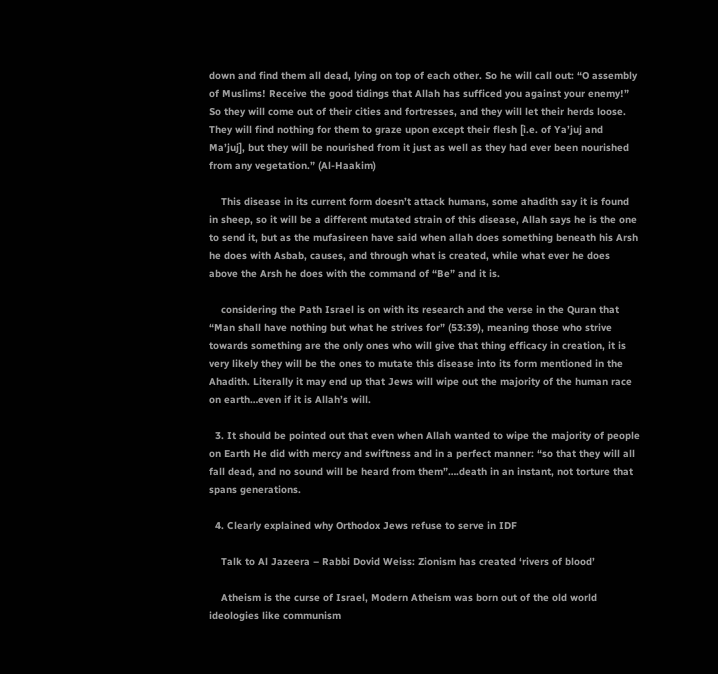down and find them all dead, lying on top of each other. So he will call out: “O assembly of Muslims! Receive the good tidings that Allah has sufficed you against your enemy!” So they will come out of their cities and fortresses, and they will let their herds loose. They will find nothing for them to graze upon except their flesh [i.e. of Ya’juj and Ma’juj], but they will be nourished from it just as well as they had ever been nourished from any vegetation.” (Al-Haakim)

    This disease in its current form doesn’t attack humans, some ahadith say it is found in sheep, so it will be a different mutated strain of this disease, Allah says he is the one to send it, but as the mufasireen have said when allah does something beneath his Arsh he does with Asbab, causes, and through what is created, while what ever he does above the Arsh he does with the command of “Be” and it is.

    considering the Path Israel is on with its research and the verse in the Quran that “Man shall have nothing but what he strives for” (53:39), meaning those who strive towards something are the only ones who will give that thing efficacy in creation, it is very likely they will be the ones to mutate this disease into its form mentioned in the Ahadith. Literally it may end up that Jews will wipe out the majority of the human race on earth…even if it is Allah’s will.

  3. It should be pointed out that even when Allah wanted to wipe the majority of people on Earth He did with mercy and swiftness and in a perfect manner: “so that they will all fall dead, and no sound will be heard from them”….death in an instant, not torture that spans generations.

  4. Clearly explained why Orthodox Jews refuse to serve in IDF

    Talk to Al Jazeera – Rabbi Dovid Weiss: Zionism has created ‘rivers of blood’

    Atheism is the curse of Israel, Modern Atheism was born out of the old world ideologies like communism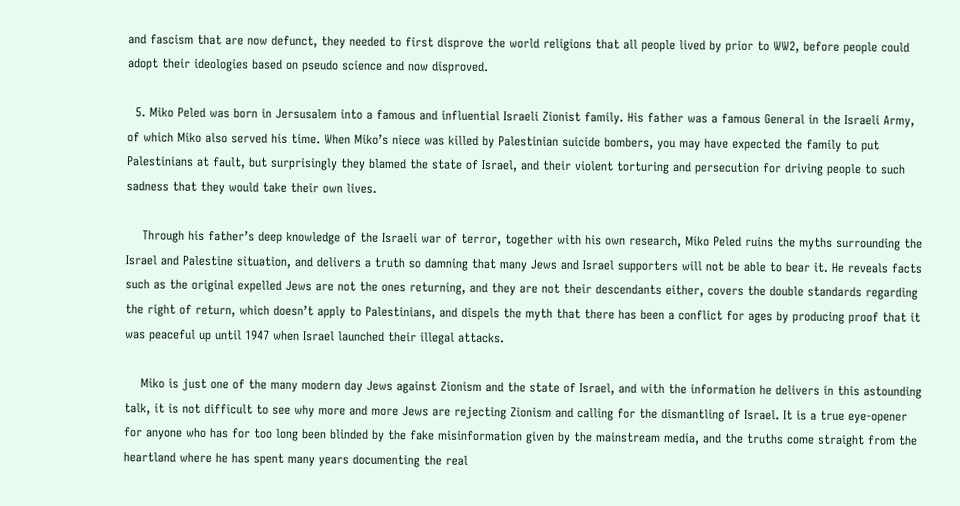and fascism that are now defunct, they needed to first disprove the world religions that all people lived by prior to WW2, before people could adopt their ideologies based on pseudo science and now disproved.

  5. Miko Peled was born in Jersusalem into a famous and influential Israeli Zionist family. His father was a famous General in the Israeli Army, of which Miko also served his time. When Miko’s niece was killed by Palestinian suicide bombers, you may have expected the family to put Palestinians at fault, but surprisingly they blamed the state of Israel, and their violent torturing and persecution for driving people to such sadness that they would take their own lives.

    Through his father’s deep knowledge of the Israeli war of terror, together with his own research, Miko Peled ruins the myths surrounding the Israel and Palestine situation, and delivers a truth so damning that many Jews and Israel supporters will not be able to bear it. He reveals facts such as the original expelled Jews are not the ones returning, and they are not their descendants either, covers the double standards regarding the right of return, which doesn’t apply to Palestinians, and dispels the myth that there has been a conflict for ages by producing proof that it was peaceful up until 1947 when Israel launched their illegal attacks.

    Miko is just one of the many modern day Jews against Zionism and the state of Israel, and with the information he delivers in this astounding talk, it is not difficult to see why more and more Jews are rejecting Zionism and calling for the dismantling of Israel. It is a true eye-opener for anyone who has for too long been blinded by the fake misinformation given by the mainstream media, and the truths come straight from the heartland where he has spent many years documenting the real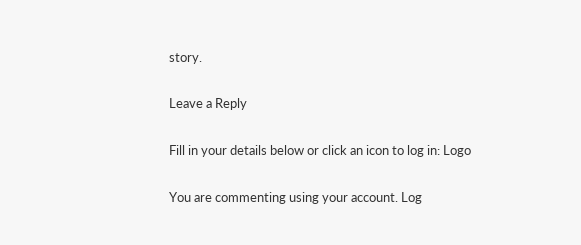story.

Leave a Reply

Fill in your details below or click an icon to log in: Logo

You are commenting using your account. Log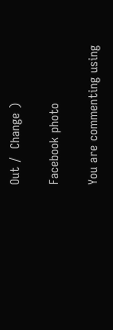Out /  Change )

Facebook photo

You are commenting using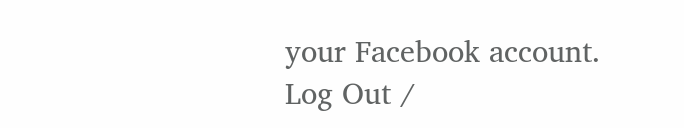your Facebook account. Log Out /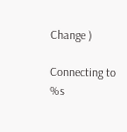Change )

Connecting to %s